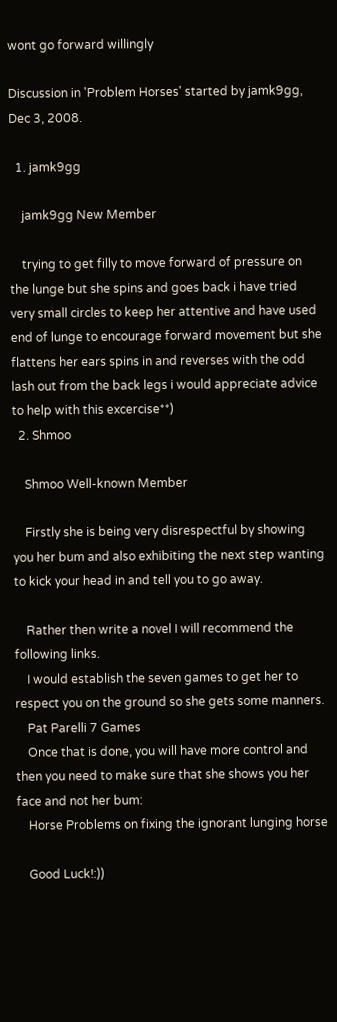wont go forward willingly

Discussion in 'Problem Horses' started by jamk9gg, Dec 3, 2008.

  1. jamk9gg

    jamk9gg New Member

    trying to get filly to move forward of pressure on the lunge but she spins and goes back i have tried very small circles to keep her attentive and have used end of lunge to encourage forward movement but she flattens her ears spins in and reverses with the odd lash out from the back legs i would appreciate advice to help with this excercise**)
  2. Shmoo

    Shmoo Well-known Member

    Firstly she is being very disrespectful by showing you her bum and also exhibiting the next step wanting to kick your head in and tell you to go away.

    Rather then write a novel I will recommend the following links.
    I would establish the seven games to get her to respect you on the ground so she gets some manners.
    Pat Parelli 7 Games
    Once that is done, you will have more control and then you need to make sure that she shows you her face and not her bum:
    Horse Problems on fixing the ignorant lunging horse

    Good Luck!:))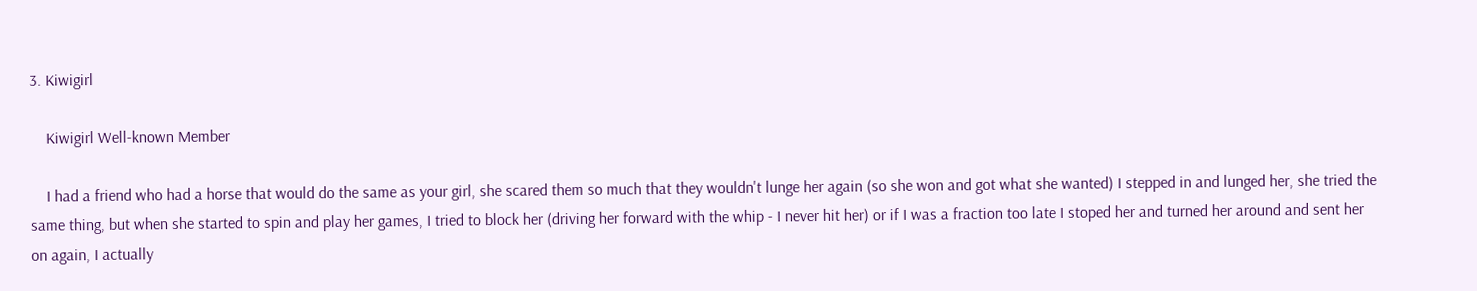3. Kiwigirl

    Kiwigirl Well-known Member

    I had a friend who had a horse that would do the same as your girl, she scared them so much that they wouldn't lunge her again (so she won and got what she wanted) I stepped in and lunged her, she tried the same thing, but when she started to spin and play her games, I tried to block her (driving her forward with the whip - I never hit her) or if I was a fraction too late I stoped her and turned her around and sent her on again, I actually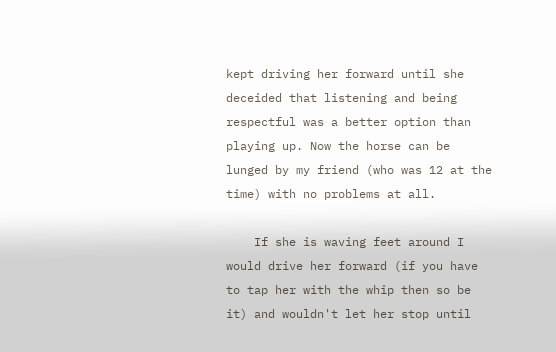kept driving her forward until she deceided that listening and being respectful was a better option than playing up. Now the horse can be lunged by my friend (who was 12 at the time) with no problems at all.

    If she is waving feet around I would drive her forward (if you have to tap her with the whip then so be it) and wouldn't let her stop until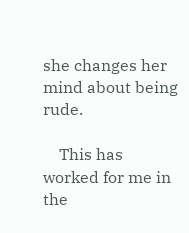she changes her mind about being rude.

    This has worked for me in the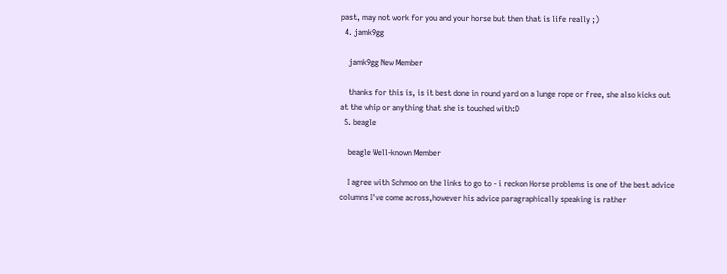past, may not work for you and your horse but then that is life really ;)
  4. jamk9gg

    jamk9gg New Member

    thanks for this is, is it best done in round yard on a lunge rope or free, she also kicks out at the whip or anything that she is touched with:D
  5. beagle

    beagle Well-known Member

    I agree with Schmoo on the links to go to - i reckon Horse problems is one of the best advice columns I've come across,however his advice paragraphically speaking is rather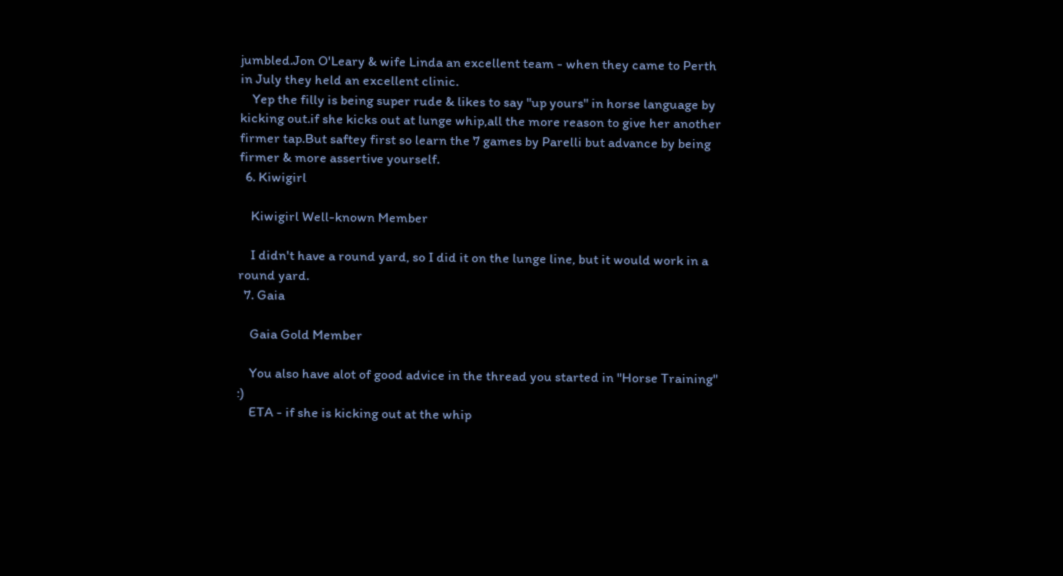jumbled.Jon O'Leary & wife Linda an excellent team - when they came to Perth in July they held an excellent clinic.
    Yep the filly is being super rude & likes to say "up yours" in horse language by kicking out.if she kicks out at lunge whip,all the more reason to give her another firmer tap.But saftey first so learn the 7 games by Parelli but advance by being firmer & more assertive yourself.
  6. Kiwigirl

    Kiwigirl Well-known Member

    I didn't have a round yard, so I did it on the lunge line, but it would work in a round yard.
  7. Gaia

    Gaia Gold Member

    You also have alot of good advice in the thread you started in "Horse Training" :)
    ETA - if she is kicking out at the whip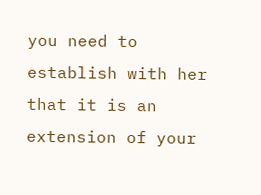you need to establish with her that it is an extension of your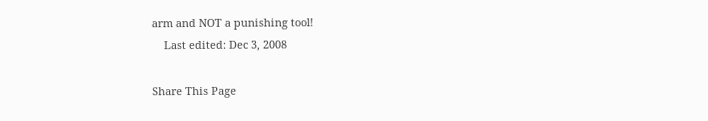arm and NOT a punishing tool!
    Last edited: Dec 3, 2008

Share This Page